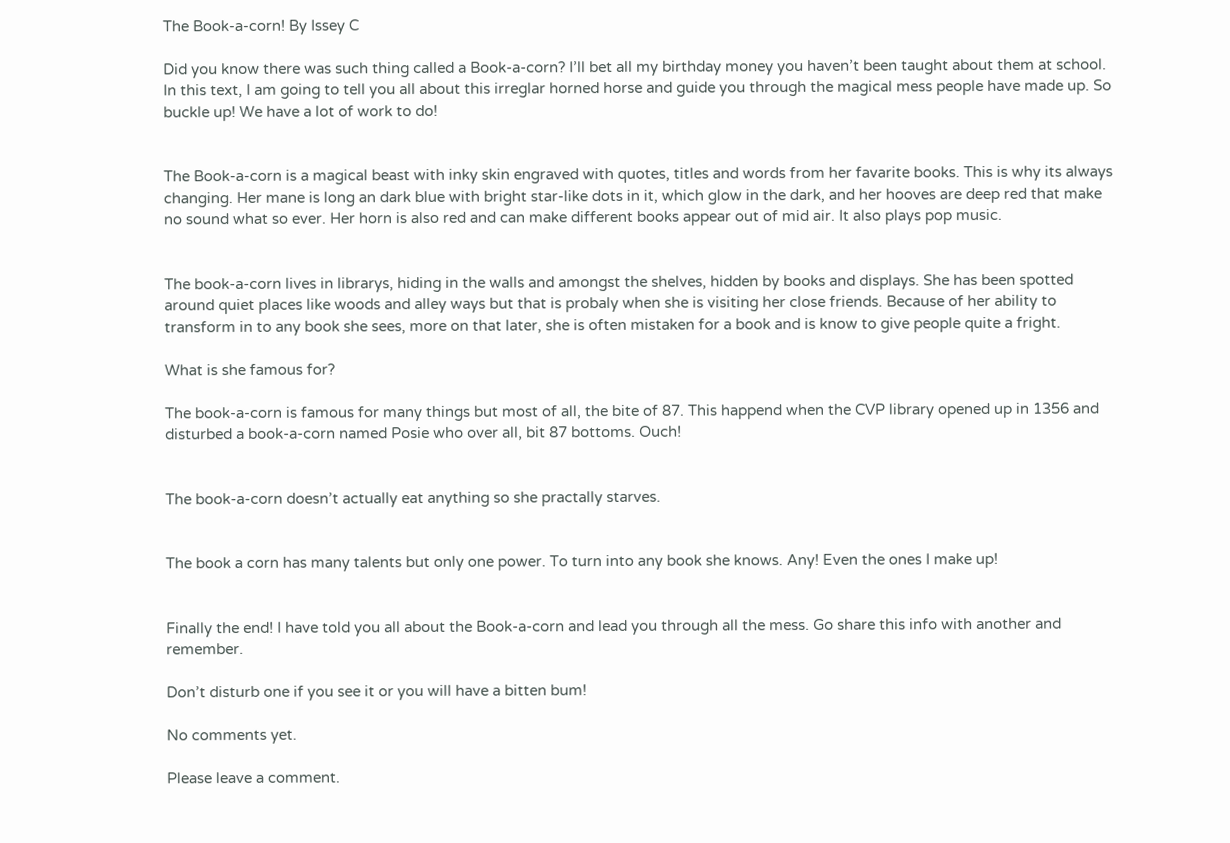The Book-a-corn! By Issey C

Did you know there was such thing called a Book-a-corn? I’ll bet all my birthday money you haven’t been taught about them at school. In this text, I am going to tell you all about this irreglar horned horse and guide you through the magical mess people have made up. So buckle up! We have a lot of work to do!


The Book-a-corn is a magical beast with inky skin engraved with quotes, titles and words from her favarite books. This is why its always changing. Her mane is long an dark blue with bright star-like dots in it, which glow in the dark, and her hooves are deep red that make no sound what so ever. Her horn is also red and can make different books appear out of mid air. It also plays pop music.


The book-a-corn lives in librarys, hiding in the walls and amongst the shelves, hidden by books and displays. She has been spotted around quiet places like woods and alley ways but that is probaly when she is visiting her close friends. Because of her ability to transform in to any book she sees, more on that later, she is often mistaken for a book and is know to give people quite a fright.

What is she famous for?

The book-a-corn is famous for many things but most of all, the bite of 87. This happend when the CVP library opened up in 1356 and disturbed a book-a-corn named Posie who over all, bit 87 bottoms. Ouch!


The book-a-corn doesn’t actually eat anything so she practally starves.


The book a corn has many talents but only one power. To turn into any book she knows. Any! Even the ones I make up!


Finally the end! I have told you all about the Book-a-corn and lead you through all the mess. Go share this info with another and remember.

Don’t disturb one if you see it or you will have a bitten bum!

No comments yet.

Please leave a comment.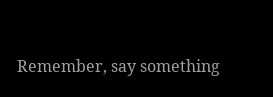Remember, say something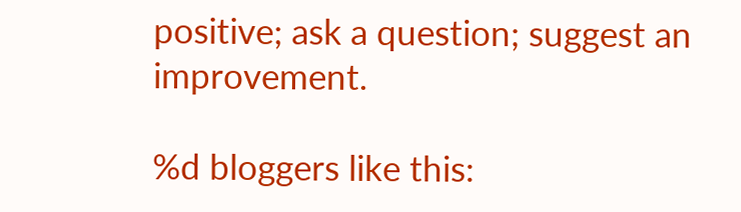positive; ask a question; suggest an improvement.

%d bloggers like this: